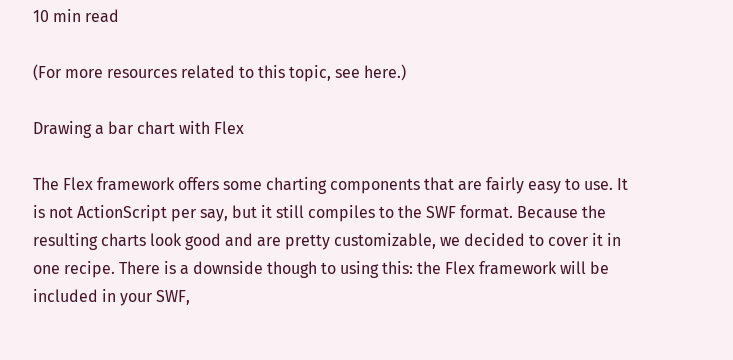10 min read

(For more resources related to this topic, see here.)

Drawing a bar chart with Flex

The Flex framework offers some charting components that are fairly easy to use. It is not ActionScript per say, but it still compiles to the SWF format. Because the resulting charts look good and are pretty customizable, we decided to cover it in one recipe. There is a downside though to using this: the Flex framework will be included in your SWF,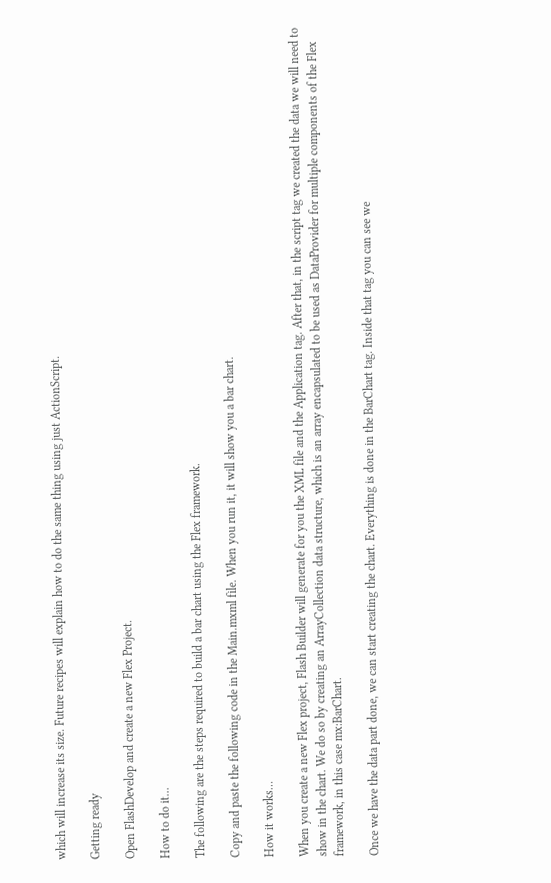which will increase its size. Future recipes will explain how to do the same thing using just ActionScript.

Getting ready

Open FlashDevelop and create a new Flex Project.

How to do it…

The following are the steps required to build a bar chart using the Flex framework.

Copy and paste the following code in the Main.mxml file. When you run it, it will show you a bar chart.

How it works…

When you create a new Flex project, Flash Builder will generate for you the XML file and the Application tag. After that, in the script tag we created the data we will need to show in the chart. We do so by creating an ArrayCollection data structure, which is an array encapsulated to be used as DataProvider for multiple components of the Flex framework, in this case mx:BarChart.

Once we have the data part done, we can start creating the chart. Everything is done in the BarChart tag. Inside that tag you can see we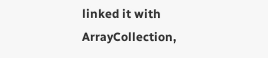linked it with ArrayCollection,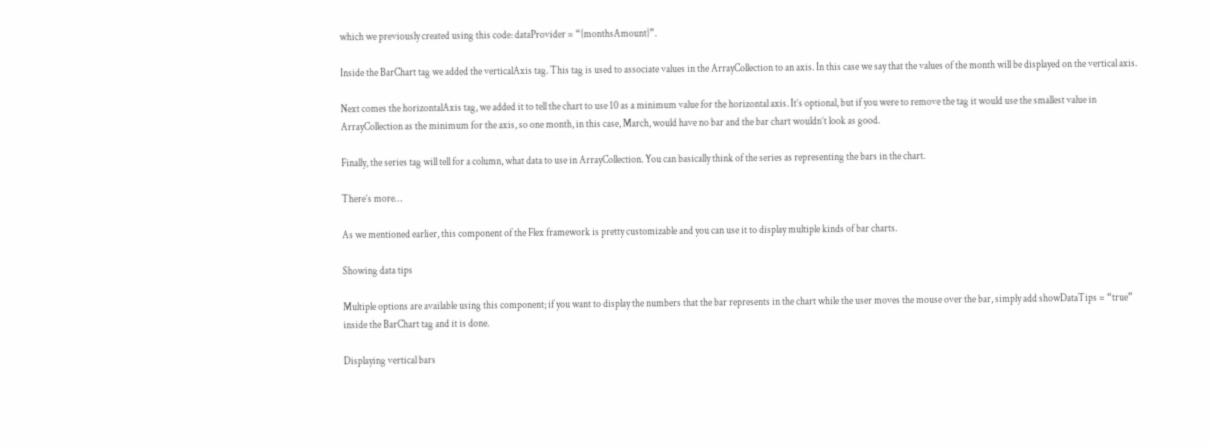which we previously created using this code: dataProvider = “{monthsAmount}”.

Inside the BarChart tag we added the verticalAxis tag. This tag is used to associate values in the ArrayCollection to an axis. In this case we say that the values of the month will be displayed on the vertical axis.

Next comes the horizontalAxis tag, we added it to tell the chart to use 10 as a minimum value for the horizontal axis. It’s optional, but if you were to remove the tag it would use the smallest value in ArrayCollection as the minimum for the axis, so one month, in this case, March, would have no bar and the bar chart wouldn’t look as good.

Finally, the series tag will tell for a column, what data to use in ArrayCollection. You can basically think of the series as representing the bars in the chart.

There’s more…

As we mentioned earlier, this component of the Flex framework is pretty customizable and you can use it to display multiple kinds of bar charts.

Showing data tips

Multiple options are available using this component; if you want to display the numbers that the bar represents in the chart while the user moves the mouse over the bar, simply add showDataTips = “true” inside the BarChart tag and it is done.

Displaying vertical bars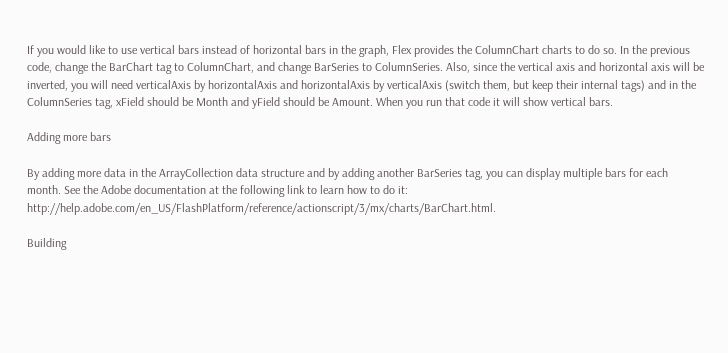If you would like to use vertical bars instead of horizontal bars in the graph, Flex provides the ColumnChart charts to do so. In the previous code, change the BarChart tag to ColumnChart, and change BarSeries to ColumnSeries. Also, since the vertical axis and horizontal axis will be inverted, you will need verticalAxis by horizontalAxis and horizontalAxis by verticalAxis (switch them, but keep their internal tags) and in the ColumnSeries tag, xField should be Month and yField should be Amount. When you run that code it will show vertical bars.

Adding more bars

By adding more data in the ArrayCollection data structure and by adding another BarSeries tag, you can display multiple bars for each month. See the Adobe documentation at the following link to learn how to do it: http://help.adobe.com/en_US/FlashPlatform/reference/actionscript/3/mx/charts/BarChart.html.

Building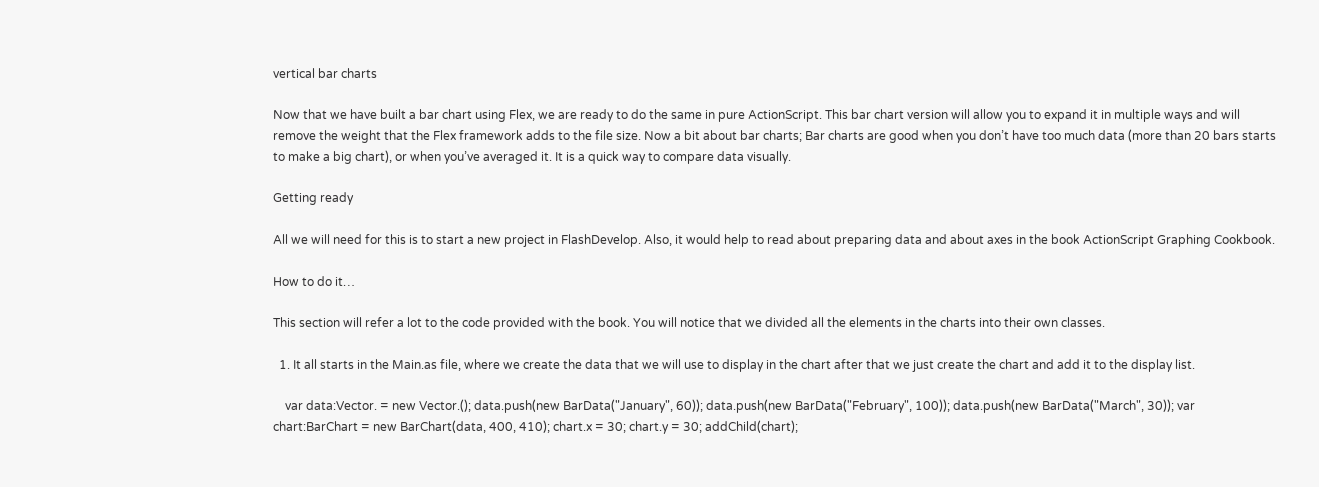vertical bar charts

Now that we have built a bar chart using Flex, we are ready to do the same in pure ActionScript. This bar chart version will allow you to expand it in multiple ways and will remove the weight that the Flex framework adds to the file size. Now a bit about bar charts; Bar charts are good when you don’t have too much data (more than 20 bars starts to make a big chart), or when you’ve averaged it. It is a quick way to compare data visually.

Getting ready

All we will need for this is to start a new project in FlashDevelop. Also, it would help to read about preparing data and about axes in the book ActionScript Graphing Cookbook.

How to do it…

This section will refer a lot to the code provided with the book. You will notice that we divided all the elements in the charts into their own classes.

  1. It all starts in the Main.as file, where we create the data that we will use to display in the chart after that we just create the chart and add it to the display list.

    var data:Vector. = new Vector.(); data.push(new BarData("January", 60)); data.push(new BarData("February", 100)); data.push(new BarData("March", 30)); var chart:BarChart = new BarChart(data, 400, 410); chart.x = 30; chart.y = 30; addChild(chart);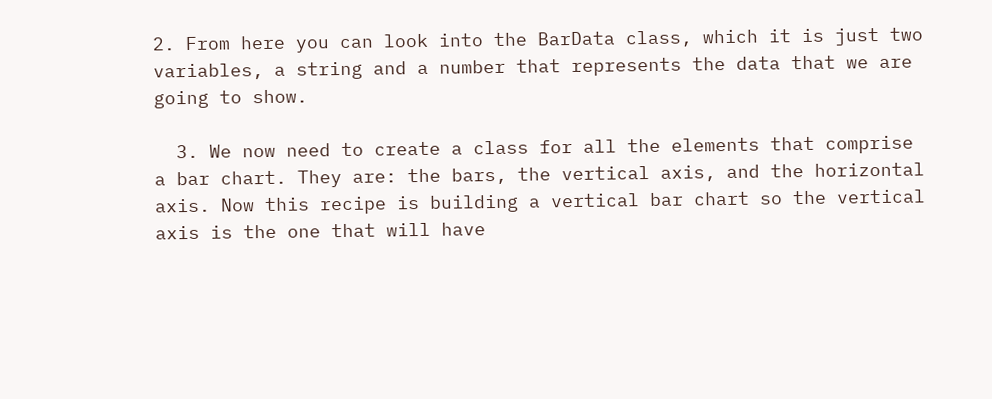2. From here you can look into the BarData class, which it is just two variables, a string and a number that represents the data that we are going to show.

  3. We now need to create a class for all the elements that comprise a bar chart. They are: the bars, the vertical axis, and the horizontal axis. Now this recipe is building a vertical bar chart so the vertical axis is the one that will have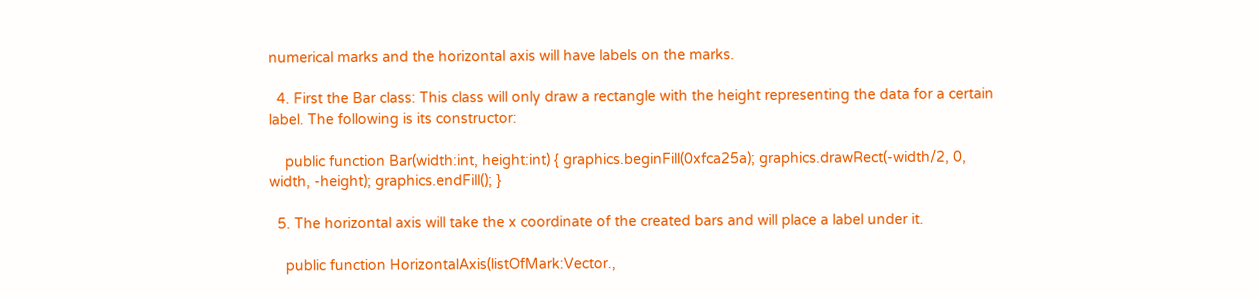numerical marks and the horizontal axis will have labels on the marks.

  4. First the Bar class: This class will only draw a rectangle with the height representing the data for a certain label. The following is its constructor:

    public function Bar(width:int, height:int) { graphics.beginFill(0xfca25a); graphics.drawRect(-width/2, 0, width, -height); graphics.endFill(); }

  5. The horizontal axis will take the x coordinate of the created bars and will place a label under it.

    public function HorizontalAxis(listOfMark:Vector.,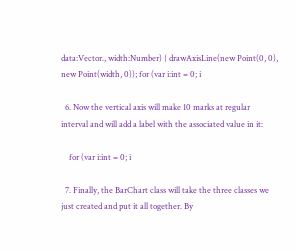data:Vector., width:Number) { drawAxisLine(new Point(0, 0), new Point(width, 0)); for (var i:int = 0; i

  6. Now the vertical axis will make 10 marks at regular interval and will add a label with the associated value in it:

    for (var i:int = 0; i

  7. Finally, the BarChart class will take the three classes we just created and put it all together. By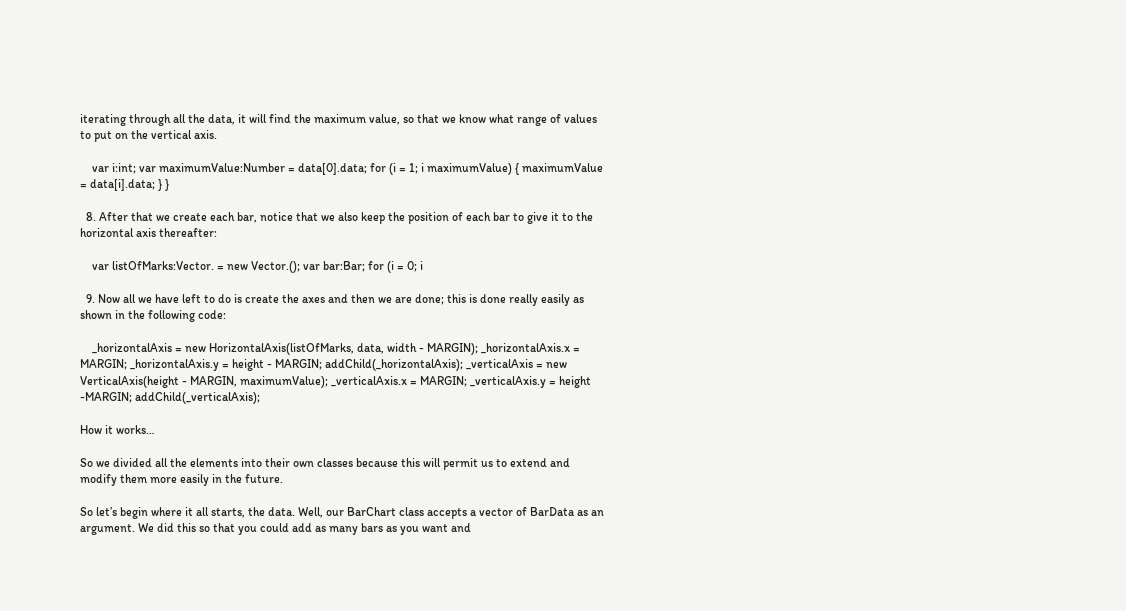iterating through all the data, it will find the maximum value, so that we know what range of values to put on the vertical axis.

    var i:int; var maximumValue:Number = data[0].data; for (i = 1; i maximumValue) { maximumValue = data[i].data; } }

  8. After that we create each bar, notice that we also keep the position of each bar to give it to the horizontal axis thereafter:

    var listOfMarks:Vector. = new Vector.(); var bar:Bar; for (i = 0; i

  9. Now all we have left to do is create the axes and then we are done; this is done really easily as shown in the following code:

    _horizontalAxis = new HorizontalAxis(listOfMarks, data, width - MARGIN); _horizontalAxis.x = MARGIN; _horizontalAxis.y = height - MARGIN; addChild(_horizontalAxis); _verticalAxis = new VerticalAxis(height - MARGIN, maximumValue); _verticalAxis.x = MARGIN; _verticalAxis.y = height -MARGIN; addChild(_verticalAxis);

How it works…

So we divided all the elements into their own classes because this will permit us to extend and modify them more easily in the future.

So let’s begin where it all starts, the data. Well, our BarChart class accepts a vector of BarData as an argument. We did this so that you could add as many bars as you want and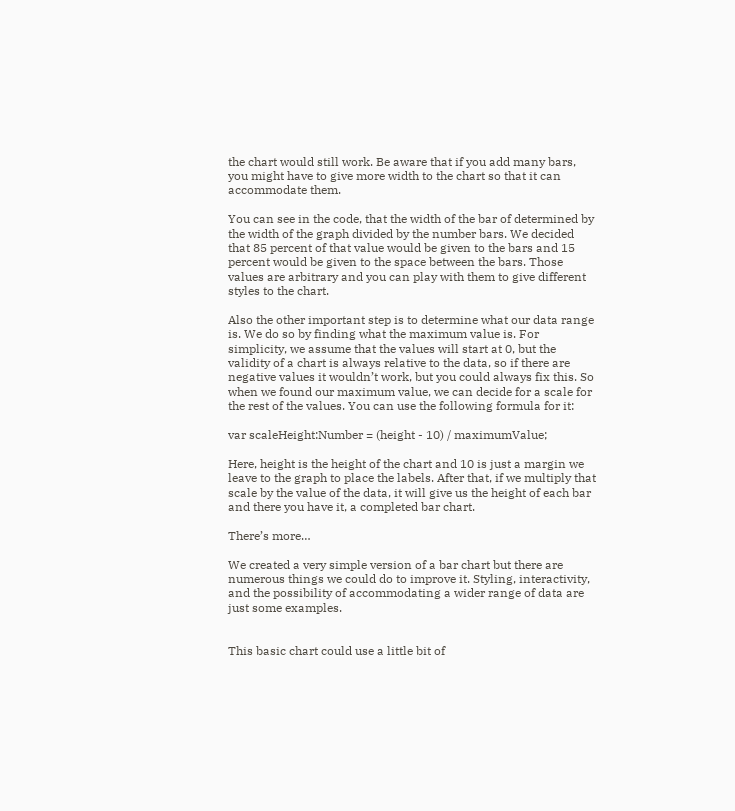the chart would still work. Be aware that if you add many bars, you might have to give more width to the chart so that it can accommodate them.

You can see in the code, that the width of the bar of determined by the width of the graph divided by the number bars. We decided that 85 percent of that value would be given to the bars and 15 percent would be given to the space between the bars. Those values are arbitrary and you can play with them to give different styles to the chart.

Also the other important step is to determine what our data range is. We do so by finding what the maximum value is. For simplicity, we assume that the values will start at 0, but the validity of a chart is always relative to the data, so if there are negative values it wouldn’t work, but you could always fix this. So when we found our maximum value, we can decide for a scale for the rest of the values. You can use the following formula for it:

var scaleHeight:Number = (height - 10) / maximumValue;

Here, height is the height of the chart and 10 is just a margin we leave to the graph to place the labels. After that, if we multiply that scale by the value of the data, it will give us the height of each bar and there you have it, a completed bar chart.

There’s more…

We created a very simple version of a bar chart but there are numerous things we could do to improve it. Styling, interactivity, and the possibility of accommodating a wider range of data are just some examples.


This basic chart could use a little bit of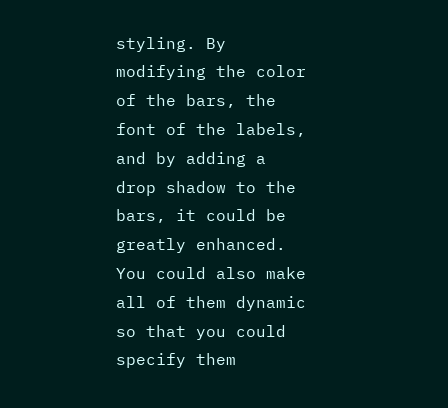styling. By modifying the color of the bars, the font of the labels, and by adding a drop shadow to the bars, it could be greatly enhanced. You could also make all of them dynamic so that you could specify them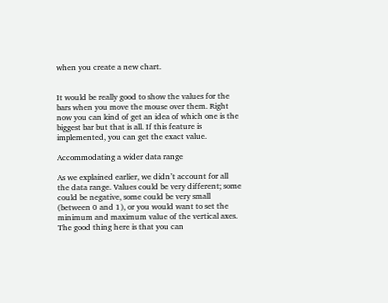when you create a new chart.


It would be really good to show the values for the bars when you move the mouse over them. Right now you can kind of get an idea of which one is the biggest bar but that is all. If this feature is implemented, you can get the exact value.

Accommodating a wider data range

As we explained earlier, we didn’t account for all the data range. Values could be very different; some could be negative, some could be very small (between 0 and 1), or you would want to set the minimum and maximum value of the vertical axes. The good thing here is that you can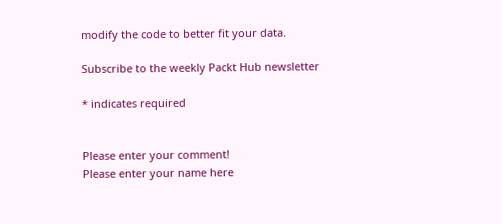modify the code to better fit your data.

Subscribe to the weekly Packt Hub newsletter

* indicates required


Please enter your comment!
Please enter your name here